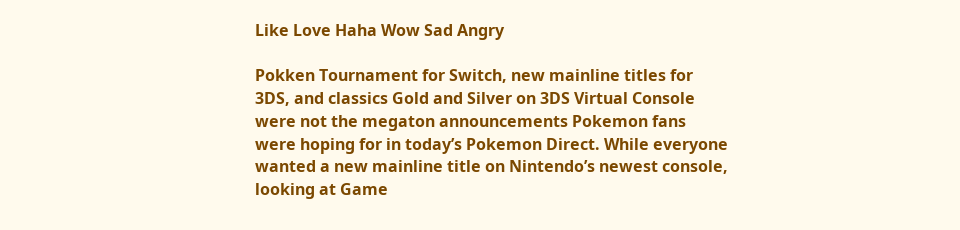Like Love Haha Wow Sad Angry

Pokken Tournament for Switch, new mainline titles for 3DS, and classics Gold and Silver on 3DS Virtual Console were not the megaton announcements Pokemon fans were hoping for in today’s Pokemon Direct. While everyone wanted a new mainline title on Nintendo’s newest console, looking at Game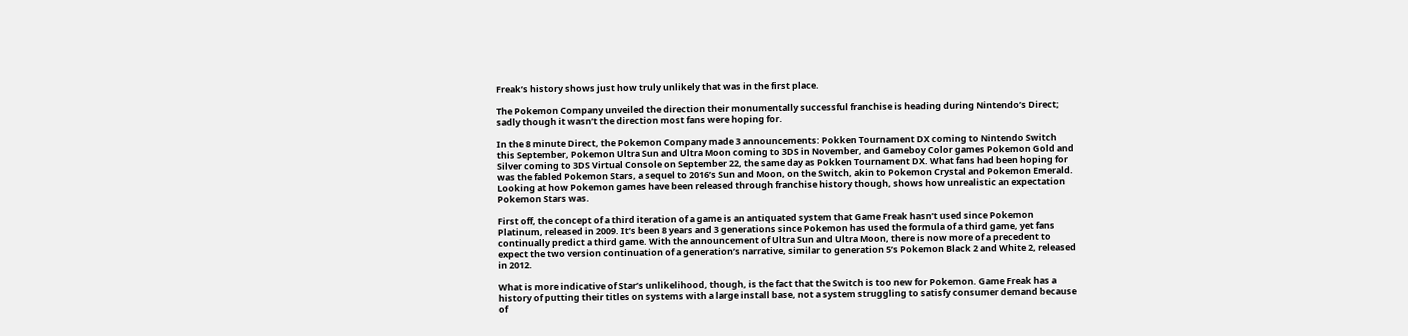Freak’s history shows just how truly unlikely that was in the first place.

The Pokemon Company unveiled the direction their monumentally successful franchise is heading during Nintendo’s Direct; sadly though it wasn’t the direction most fans were hoping for.

In the 8 minute Direct, the Pokemon Company made 3 announcements: Pokken Tournament DX coming to Nintendo Switch this September, Pokemon Ultra Sun and Ultra Moon coming to 3DS in November, and Gameboy Color games Pokemon Gold and Silver coming to 3DS Virtual Console on September 22, the same day as Pokken Tournament DX. What fans had been hoping for was the fabled Pokemon Stars, a sequel to 2016’s Sun and Moon, on the Switch, akin to Pokemon Crystal and Pokemon Emerald. Looking at how Pokemon games have been released through franchise history though, shows how unrealistic an expectation Pokemon Stars was.

First off, the concept of a third iteration of a game is an antiquated system that Game Freak hasn’t used since Pokemon Platinum, released in 2009. It’s been 8 years and 3 generations since Pokemon has used the formula of a third game, yet fans continually predict a third game. With the announcement of Ultra Sun and Ultra Moon, there is now more of a precedent to expect the two version continuation of a generation’s narrative, similar to generation 5’s Pokemon Black 2 and White 2, released in 2012.

What is more indicative of Star’s unlikelihood, though, is the fact that the Switch is too new for Pokemon. Game Freak has a history of putting their titles on systems with a large install base, not a system struggling to satisfy consumer demand because of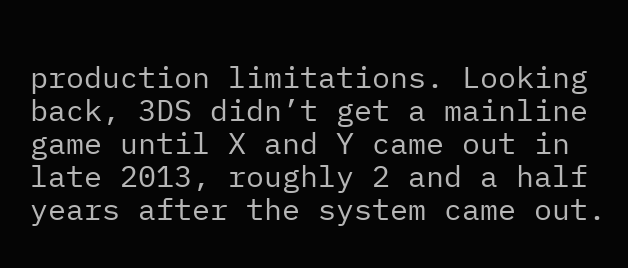production limitations. Looking back, 3DS didn’t get a mainline game until X and Y came out in late 2013, roughly 2 and a half years after the system came out.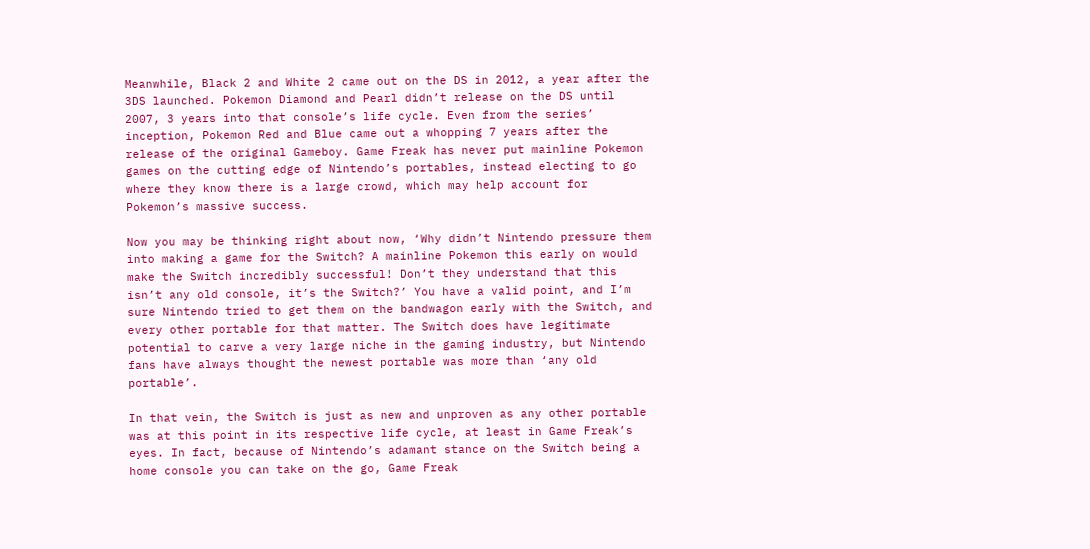Meanwhile, Black 2 and White 2 came out on the DS in 2012, a year after the 3DS launched. Pokemon Diamond and Pearl didn’t release on the DS until 2007, 3 years into that console’s life cycle. Even from the series’ inception, Pokemon Red and Blue came out a whopping 7 years after the release of the original Gameboy. Game Freak has never put mainline Pokemon games on the cutting edge of Nintendo’s portables, instead electing to go where they know there is a large crowd, which may help account for Pokemon’s massive success.

Now you may be thinking right about now, ‘Why didn’t Nintendo pressure them into making a game for the Switch? A mainline Pokemon this early on would make the Switch incredibly successful! Don’t they understand that this isn’t any old console, it’s the Switch?’ You have a valid point, and I’m sure Nintendo tried to get them on the bandwagon early with the Switch, and every other portable for that matter. The Switch does have legitimate potential to carve a very large niche in the gaming industry, but Nintendo fans have always thought the newest portable was more than ‘any old portable’.

In that vein, the Switch is just as new and unproven as any other portable was at this point in its respective life cycle, at least in Game Freak’s eyes. In fact, because of Nintendo’s adamant stance on the Switch being a home console you can take on the go, Game Freak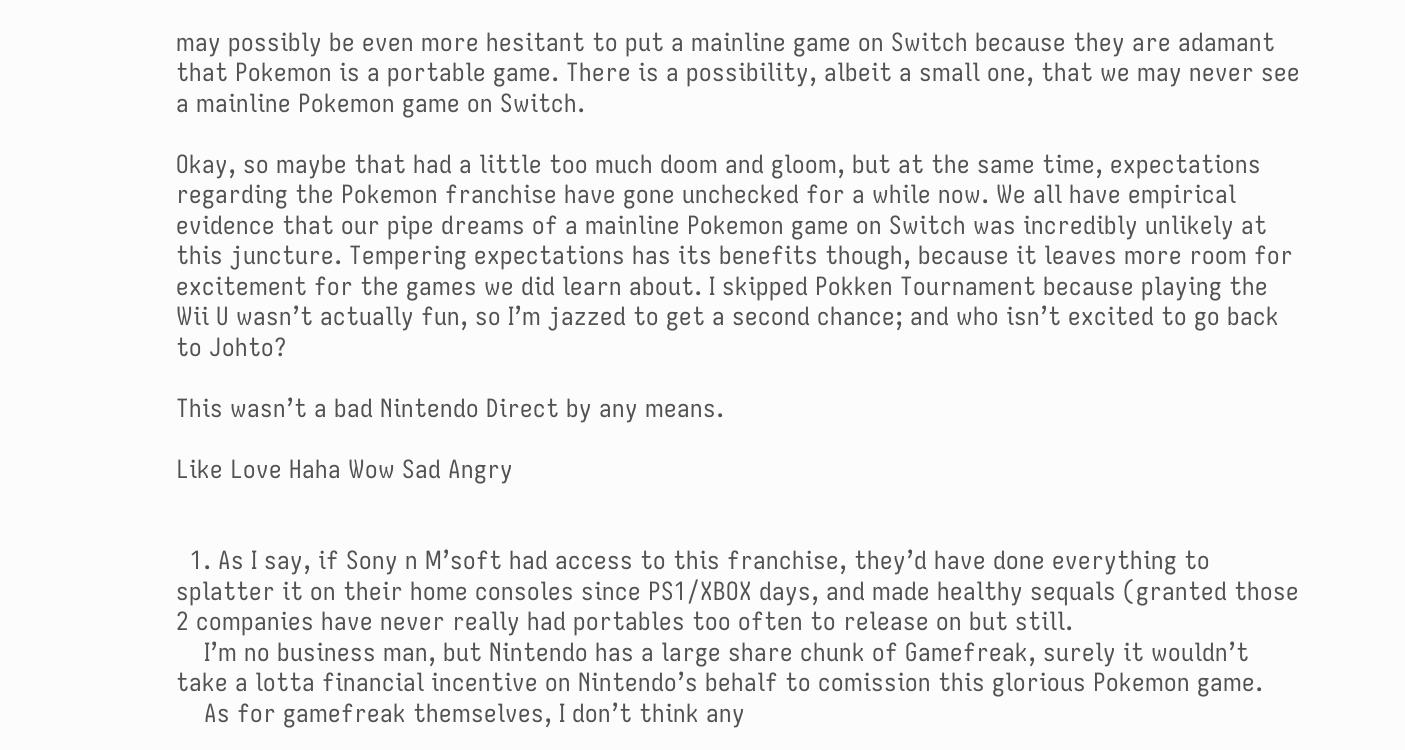may possibly be even more hesitant to put a mainline game on Switch because they are adamant that Pokemon is a portable game. There is a possibility, albeit a small one, that we may never see a mainline Pokemon game on Switch.

Okay, so maybe that had a little too much doom and gloom, but at the same time, expectations regarding the Pokemon franchise have gone unchecked for a while now. We all have empirical evidence that our pipe dreams of a mainline Pokemon game on Switch was incredibly unlikely at this juncture. Tempering expectations has its benefits though, because it leaves more room for excitement for the games we did learn about. I skipped Pokken Tournament because playing the Wii U wasn’t actually fun, so I’m jazzed to get a second chance; and who isn’t excited to go back to Johto?

This wasn’t a bad Nintendo Direct by any means.

Like Love Haha Wow Sad Angry


  1. As I say, if Sony n M’soft had access to this franchise, they’d have done everything to splatter it on their home consoles since PS1/XBOX days, and made healthy sequals (granted those 2 companies have never really had portables too often to release on but still.
    I’m no business man, but Nintendo has a large share chunk of Gamefreak, surely it wouldn’t take a lotta financial incentive on Nintendo’s behalf to comission this glorious Pokemon game.
    As for gamefreak themselves, I don’t think any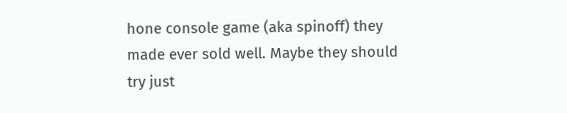hone console game (aka spinoff) they made ever sold well. Maybe they should try just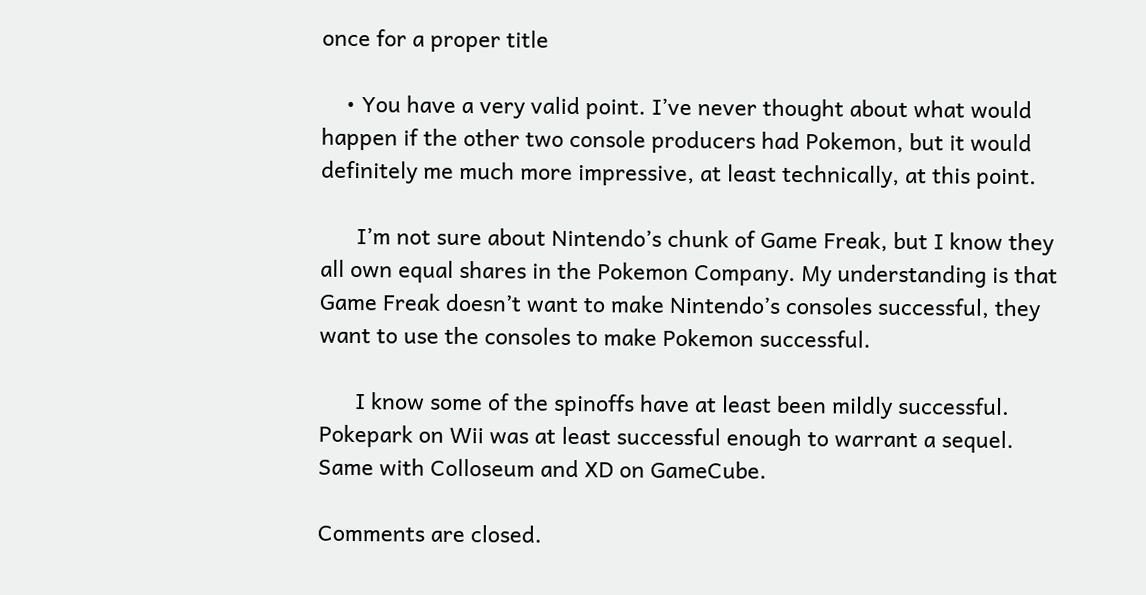once for a proper title

    • You have a very valid point. I’ve never thought about what would happen if the other two console producers had Pokemon, but it would definitely me much more impressive, at least technically, at this point.

      I’m not sure about Nintendo’s chunk of Game Freak, but I know they all own equal shares in the Pokemon Company. My understanding is that Game Freak doesn’t want to make Nintendo’s consoles successful, they want to use the consoles to make Pokemon successful.

      I know some of the spinoffs have at least been mildly successful. Pokepark on Wii was at least successful enough to warrant a sequel. Same with Colloseum and XD on GameCube.

Comments are closed.